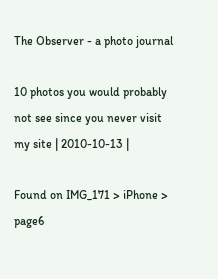The Observer - a photo journal

10 photos you would probably not see since you never visit my site | 2010-10-13 |

Found on IMG_171 > iPhone > page6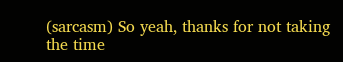(sarcasm) So yeah, thanks for not taking the time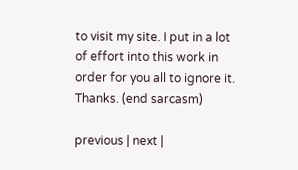to visit my site. I put in a lot of effort into this work in order for you all to ignore it. Thanks. (end sarcasm)

previous | next |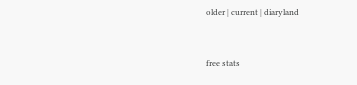older | current | diaryland


free stats